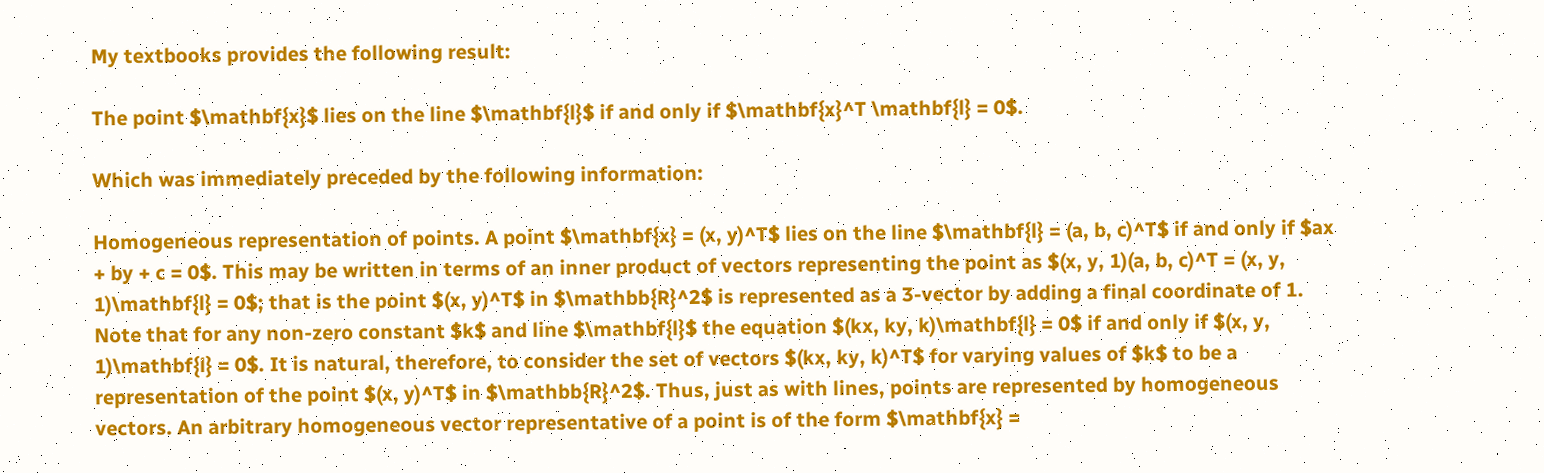My textbooks provides the following result:

The point $\mathbf{x}$ lies on the line $\mathbf{l}$ if and only if $\mathbf{x}^T \mathbf{l} = 0$.

Which was immediately preceded by the following information:

Homogeneous representation of points. A point $\mathbf{x} = (x, y)^T$ lies on the line $\mathbf{l} = (a, b, c)^T$ if and only if $ax + by + c = 0$. This may be written in terms of an inner product of vectors representing the point as $(x, y, 1)(a, b, c)^T = (x, y, 1)\mathbf{l} = 0$; that is the point $(x, y)^T$ in $\mathbb{R}^2$ is represented as a 3-vector by adding a final coordinate of 1. Note that for any non-zero constant $k$ and line $\mathbf{l}$ the equation $(kx, ky, k)\mathbf{l} = 0$ if and only if $(x, y, 1)\mathbf{l} = 0$. It is natural, therefore, to consider the set of vectors $(kx, ky, k)^T$ for varying values of $k$ to be a representation of the point $(x, y)^T$ in $\mathbb{R}^2$. Thus, just as with lines, points are represented by homogeneous vectors. An arbitrary homogeneous vector representative of a point is of the form $\mathbf{x} =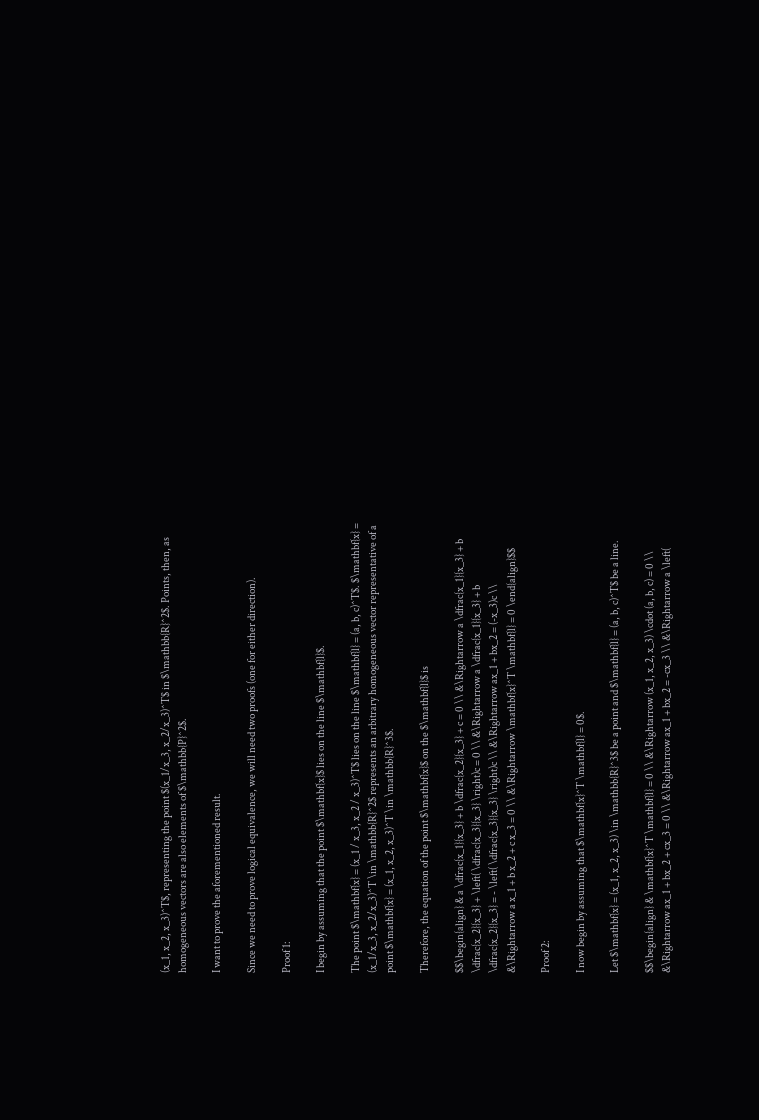(x_1, x_2, x_3)^T$, representing the point $(x_1/x_3, x_2/x_3)^T$ in $\mathbb{R}^2$. Points, then, as homogeneous vectors are also elements of $\mathbb{P}^2$.

I want to prove the aforementioned result.

Since we need to prove logical equivalence, we will need two proofs (one for either direction).

Proof 1:

I begin by assuming that the point $\mathbf{x}$ lies on the line $\mathbf{l}$.

The point $\mathbf{x} = (x_1 / x_3, x_2 / x_3)^T$ lies on the line $\mathbf{l} = (a, b, c)^T$. $\mathbf{x} = (x_1/x_3, x_2/x_3)^T \in \mathbb{R}^2$ represents an arbitrary homogeneous vector representative of a point $\mathbf{x} = (x_1, x_2, x_3)^T \in \mathbb{R}^3$.

Therefore, the equation of the point $\mathbf{x}$ on the $\mathbf{l}$ is

$$\begin{align} & a \dfrac{x_1}{x_3} + b \dfrac{x_2}{x_3} + c = 0 \\ &\Rightarrow a \dfrac{x_1}{x_3} + b \dfrac{x_2}{x_3} + \left( \dfrac{x_3}{x_3} \right)c = 0 \\ &\Rightarrow a \dfrac{x_1}{x_3} + b \dfrac{x_2}{x_3} = - \left( \dfrac{x_3}{x_3} \right)c \\ &\Rightarrow ax_1 + bx_2 = (-x_3)c \\ &\Rightarrow a x_1 + b x_2 + c x_3 = 0 \\ &\Rightarrow \mathbf{x}^T \mathbf{l} = 0 \end{align}$$

Proof 2:

I now begin by assuming that $\mathbf{x}^T \mathbf{l} = 0$.

Let $\mathbf{x} = (x_1, x_2, x_3) \in \mathbb{R}^3$ be a point and $\mathbf{l} = (a, b, c)^T$ be a line.

$$\begin{align} & \mathbf{x}^T \mathbf{l} = 0 \\ &\Rightarrow (x_1, x_2, x_3) \cdot (a, b, c) = 0 \\ &\Rightarrow ax_1 + bx_2 + cx_3 = 0 \\ &\Rightarrow ax_1 + bx_2 = -cx_3 \\ &\Rightarrow a \left(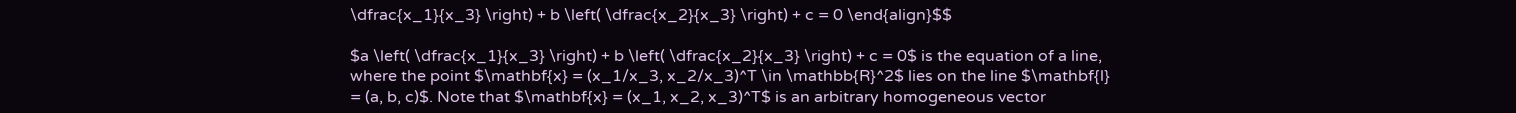\dfrac{x_1}{x_3} \right) + b \left( \dfrac{x_2}{x_3} \right) + c = 0 \end{align}$$

$a \left( \dfrac{x_1}{x_3} \right) + b \left( \dfrac{x_2}{x_3} \right) + c = 0$ is the equation of a line, where the point $\mathbf{x} = (x_1/x_3, x_2/x_3)^T \in \mathbb{R}^2$ lies on the line $\mathbf{l} = (a, b, c)$. Note that $\mathbf{x} = (x_1, x_2, x_3)^T$ is an arbitrary homogeneous vector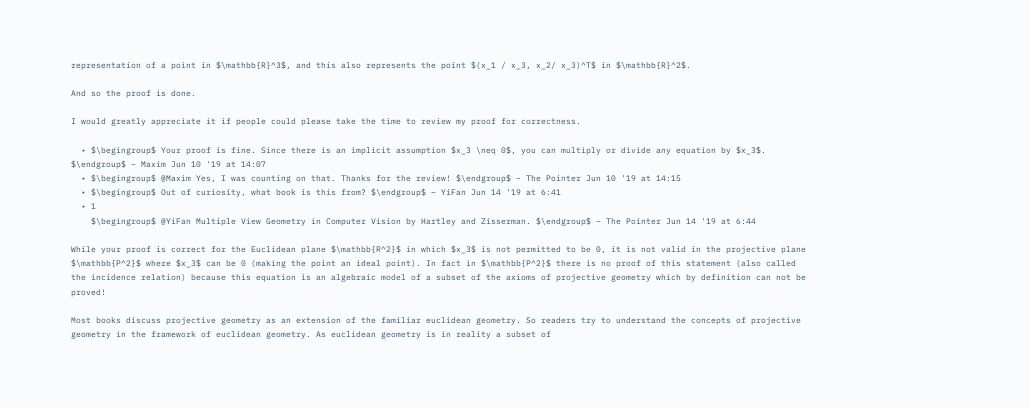representation of a point in $\mathbb{R}^3$, and this also represents the point $(x_1 / x_3, x_2/ x_3)^T$ in $\mathbb{R}^2$.

And so the proof is done.

I would greatly appreciate it if people could please take the time to review my proof for correctness.

  • $\begingroup$ Your proof is fine. Since there is an implicit assumption $x_3 \neq 0$, you can multiply or divide any equation by $x_3$. $\endgroup$ – Maxim Jun 10 '19 at 14:07
  • $\begingroup$ @Maxim Yes, I was counting on that. Thanks for the review! $\endgroup$ – The Pointer Jun 10 '19 at 14:15
  • $\begingroup$ Out of curiosity, what book is this from? $\endgroup$ – YiFan Jun 14 '19 at 6:41
  • 1
    $\begingroup$ @YiFan Multiple View Geometry in Computer Vision by Hartley and Zisserman. $\endgroup$ – The Pointer Jun 14 '19 at 6:44

While your proof is correct for the Euclidean plane $\mathbb{R^2}$ in which $x_3$ is not permitted to be 0, it is not valid in the projective plane $\mathbb{P^2}$ where $x_3$ can be 0 (making the point an ideal point). In fact in $\mathbb{P^2}$ there is no proof of this statement (also called the incidence relation) because this equation is an algebraic model of a subset of the axioms of projective geometry which by definition can not be proved!

Most books discuss projective geometry as an extension of the familiar euclidean geometry. So readers try to understand the concepts of projective geometry in the framework of euclidean geometry. As euclidean geometry is in reality a subset of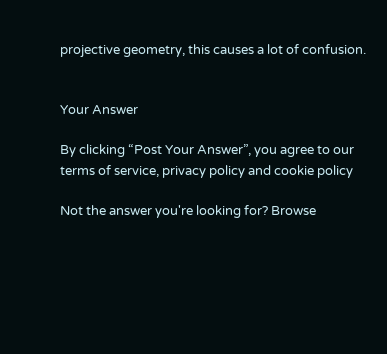projective geometry, this causes a lot of confusion.


Your Answer

By clicking “Post Your Answer”, you agree to our terms of service, privacy policy and cookie policy

Not the answer you're looking for? Browse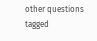other questions tagged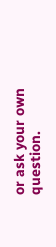or ask your own question.